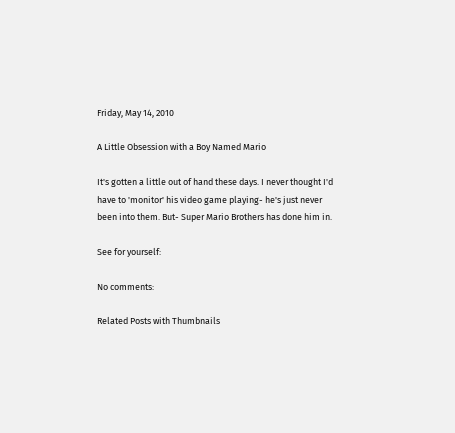Friday, May 14, 2010

A Little Obsession with a Boy Named Mario

It's gotten a little out of hand these days. I never thought I'd have to 'monitor' his video game playing- he's just never been into them. But- Super Mario Brothers has done him in.

See for yourself:

No comments:

Related Posts with Thumbnails